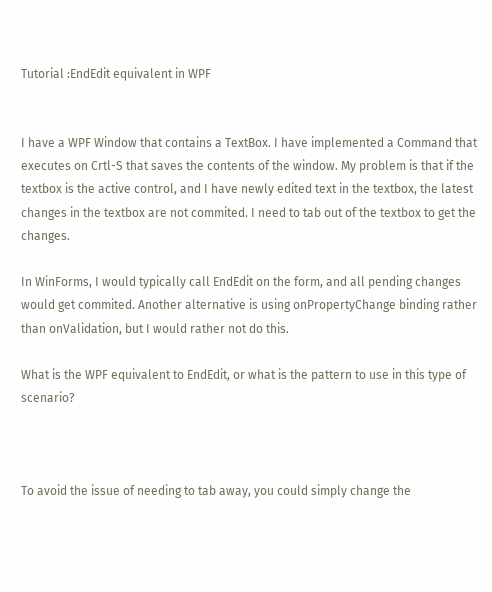Tutorial :EndEdit equivalent in WPF


I have a WPF Window that contains a TextBox. I have implemented a Command that executes on Crtl-S that saves the contents of the window. My problem is that if the textbox is the active control, and I have newly edited text in the textbox, the latest changes in the textbox are not commited. I need to tab out of the textbox to get the changes.

In WinForms, I would typically call EndEdit on the form, and all pending changes would get commited. Another alternative is using onPropertyChange binding rather than onValidation, but I would rather not do this.

What is the WPF equivalent to EndEdit, or what is the pattern to use in this type of scenario?



To avoid the issue of needing to tab away, you could simply change the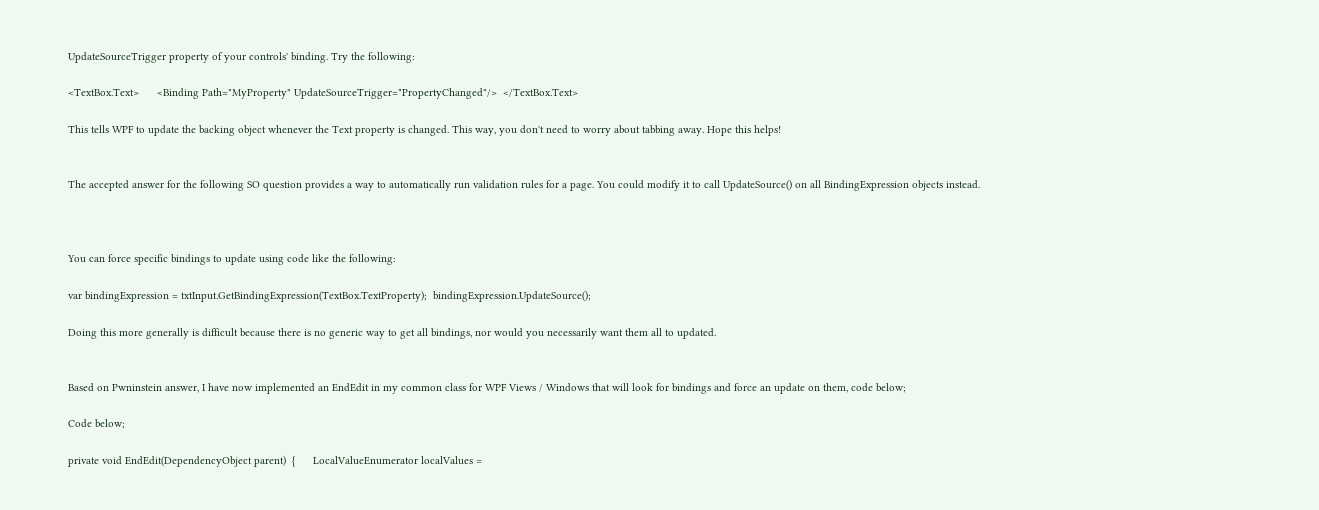UpdateSourceTrigger property of your controls' binding. Try the following:

<TextBox.Text>      <Binding Path="MyProperty" UpdateSourceTrigger="PropertyChanged"/>  </TextBox.Text>

This tells WPF to update the backing object whenever the Text property is changed. This way, you don't need to worry about tabbing away. Hope this helps!


The accepted answer for the following SO question provides a way to automatically run validation rules for a page. You could modify it to call UpdateSource() on all BindingExpression objects instead.



You can force specific bindings to update using code like the following:

var bindingExpression = txtInput.GetBindingExpression(TextBox.TextProperty);  bindingExpression.UpdateSource();

Doing this more generally is difficult because there is no generic way to get all bindings, nor would you necessarily want them all to updated.


Based on Pwninstein answer, I have now implemented an EndEdit in my common class for WPF Views / Windows that will look for bindings and force an update on them, code below;

Code below;

private void EndEdit(DependencyObject parent)  {      LocalValueEnumerator localValues =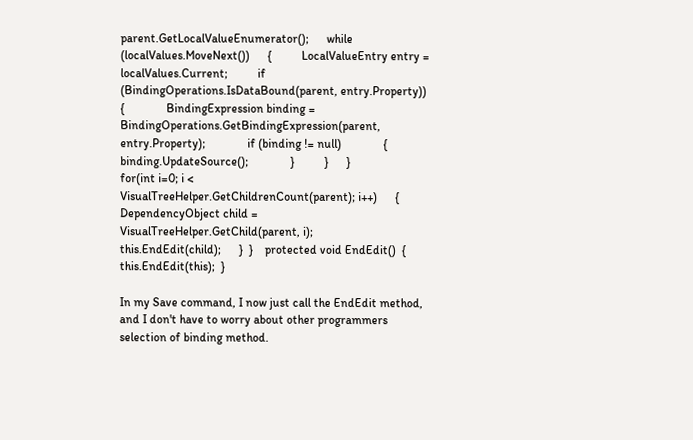parent.GetLocalValueEnumerator();      while (localValues.MoveNext())      {          LocalValueEntry entry = localValues.Current;          if (BindingOperations.IsDataBound(parent, entry.Property))          {              BindingExpression binding = BindingOperations.GetBindingExpression(parent, entry.Property);              if (binding != null)              {                  binding.UpdateSource();              }          }      }                    for(int i=0; i < VisualTreeHelper.GetChildrenCount(parent); i++)      {          DependencyObject child = VisualTreeHelper.GetChild(parent, i);          this.EndEdit(child);      }  }    protected void EndEdit()  {      this.EndEdit(this);  }

In my Save command, I now just call the EndEdit method, and I don't have to worry about other programmers selection of binding method.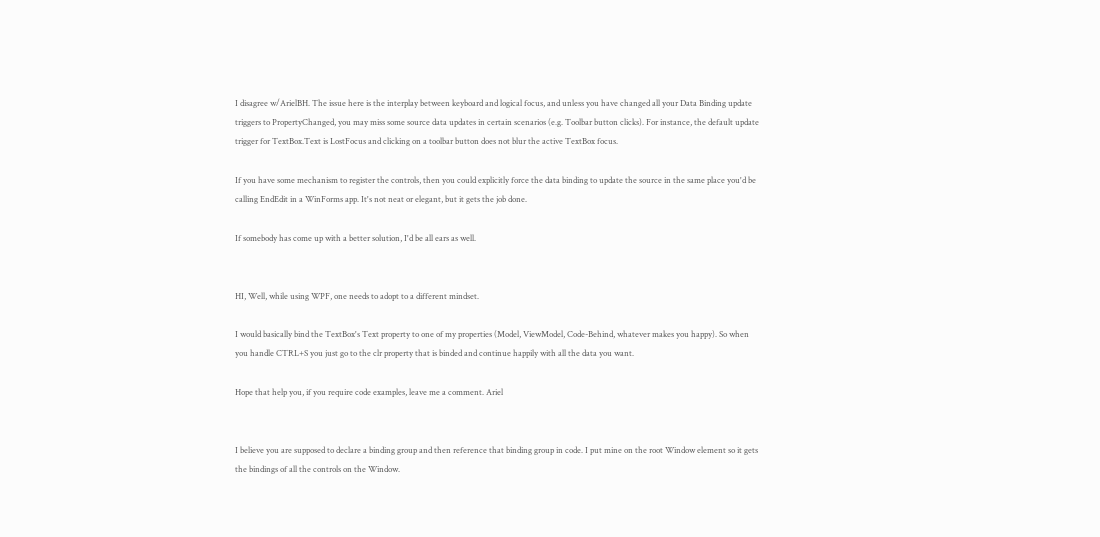I disagree w/ArielBH. The issue here is the interplay between keyboard and logical focus, and unless you have changed all your Data Binding update triggers to PropertyChanged, you may miss some source data updates in certain scenarios (e.g. Toolbar button clicks). For instance, the default update trigger for TextBox.Text is LostFocus and clicking on a toolbar button does not blur the active TextBox focus.

If you have some mechanism to register the controls, then you could explicitly force the data binding to update the source in the same place you'd be calling EndEdit in a WinForms app. It's not neat or elegant, but it gets the job done.

If somebody has come up with a better solution, I'd be all ears as well.


HI, Well, while using WPF, one needs to adopt to a different mindset.

I would basically bind the TextBox's Text property to one of my properties (Model, ViewModel, Code-Behind, whatever makes you happy). So when you handle CTRL+S you just go to the clr property that is binded and continue happily with all the data you want.

Hope that help you, if you require code examples, leave me a comment. Ariel


I believe you are supposed to declare a binding group and then reference that binding group in code. I put mine on the root Window element so it gets the bindings of all the controls on the Window.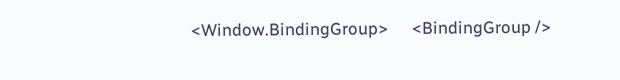<Window.BindingGroup>      <BindingGroup />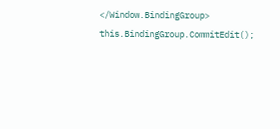</Window.BindingGroup>    this.BindingGroup.CommitEdit();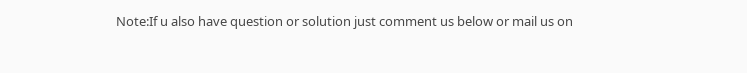Note:If u also have question or solution just comment us below or mail us on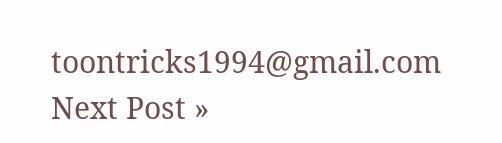toontricks1994@gmail.com
Next Post »